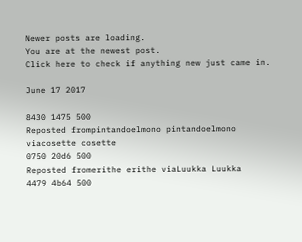Newer posts are loading.
You are at the newest post.
Click here to check if anything new just came in.

June 17 2017

8430 1475 500
Reposted frompintandoelmono pintandoelmono viacosette cosette
0750 20d6 500
Reposted fromerithe erithe viaLuukka Luukka
4479 4b64 500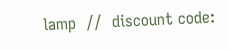lamp  //  discount code: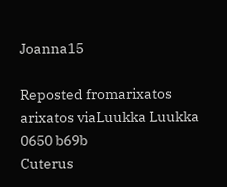Joanna15

Reposted fromarixatos arixatos viaLuukka Luukka
0650 b69b
Cuterus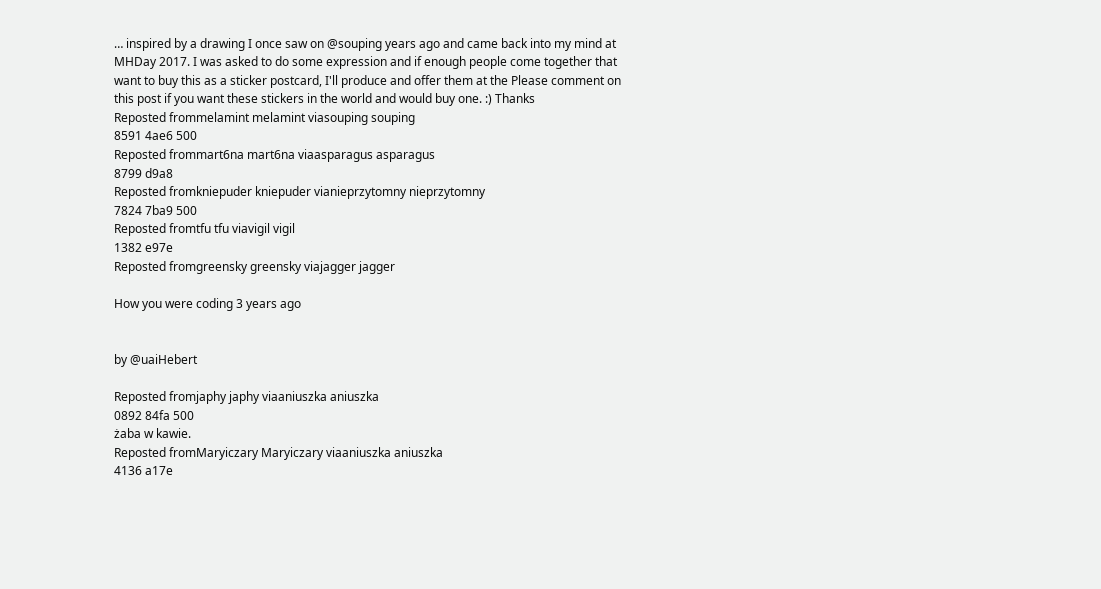… inspired by a drawing I once saw on @souping years ago and came back into my mind at MHDay 2017. I was asked to do some expression and if enough people come together that want to buy this as a sticker postcard, I'll produce and offer them at the Please comment on this post if you want these stickers in the world and would buy one. :) Thanks
Reposted frommelamint melamint viasouping souping
8591 4ae6 500
Reposted frommart6na mart6na viaasparagus asparagus
8799 d9a8
Reposted fromkniepuder kniepuder vianieprzytomny nieprzytomny
7824 7ba9 500
Reposted fromtfu tfu viavigil vigil
1382 e97e
Reposted fromgreensky greensky viajagger jagger

How you were coding 3 years ago


by @uaiHebert

Reposted fromjaphy japhy viaaniuszka aniuszka
0892 84fa 500
żaba w kawie.
Reposted fromMaryiczary Maryiczary viaaniuszka aniuszka
4136 a17e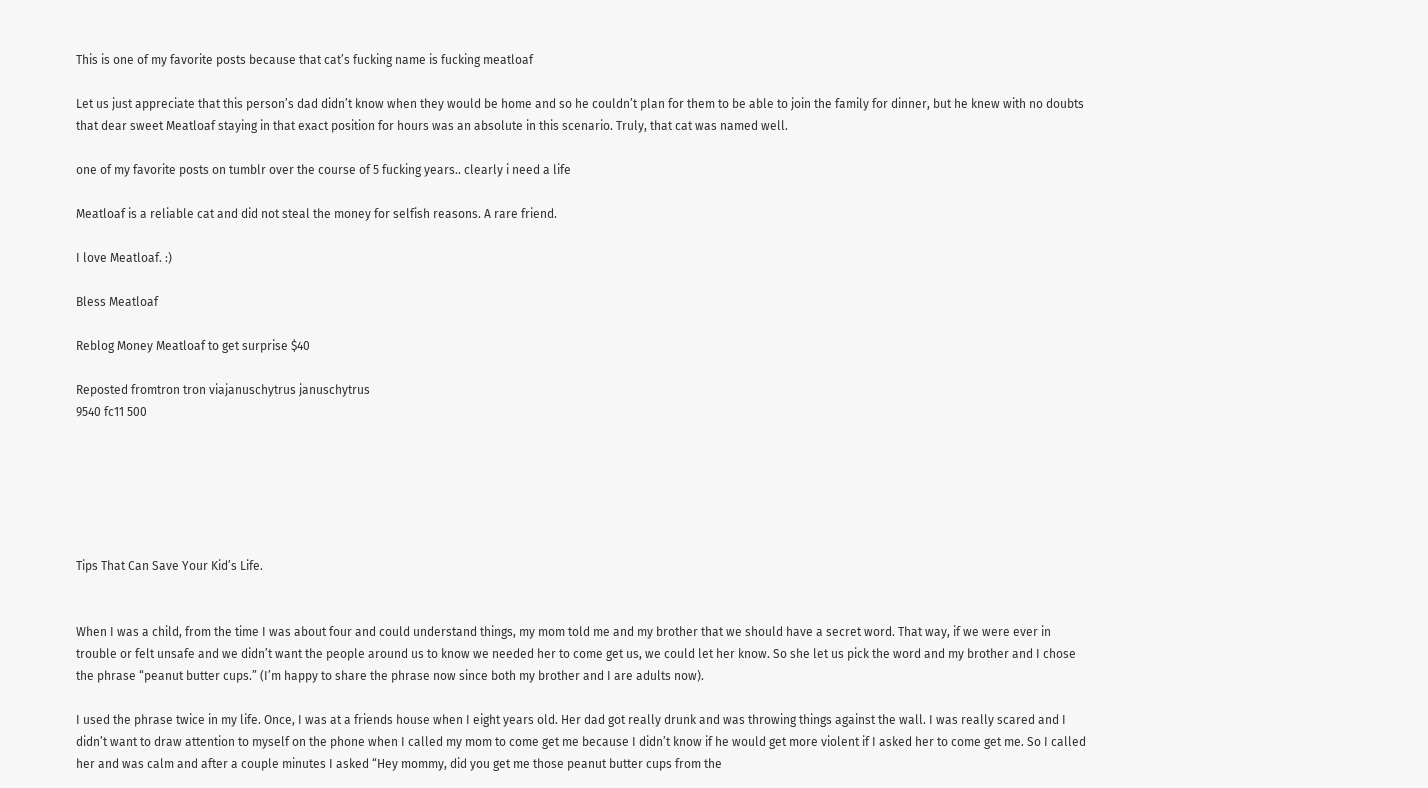This is one of my favorite posts because that cat’s fucking name is fucking meatloaf

Let us just appreciate that this person’s dad didn’t know when they would be home and so he couldn’t plan for them to be able to join the family for dinner, but he knew with no doubts that dear sweet Meatloaf staying in that exact position for hours was an absolute in this scenario. Truly, that cat was named well.

one of my favorite posts on tumblr over the course of 5 fucking years.. clearly i need a life

Meatloaf is a reliable cat and did not steal the money for selfish reasons. A rare friend.

I love Meatloaf. :)

Bless Meatloaf

Reblog Money Meatloaf to get surprise $40

Reposted fromtron tron viajanuschytrus januschytrus
9540 fc11 500






Tips That Can Save Your Kid’s Life.


When I was a child, from the time I was about four and could understand things, my mom told me and my brother that we should have a secret word. That way, if we were ever in trouble or felt unsafe and we didn’t want the people around us to know we needed her to come get us, we could let her know. So she let us pick the word and my brother and I chose the phrase “peanut butter cups.” (I’m happy to share the phrase now since both my brother and I are adults now).

I used the phrase twice in my life. Once, I was at a friends house when I eight years old. Her dad got really drunk and was throwing things against the wall. I was really scared and I didn’t want to draw attention to myself on the phone when I called my mom to come get me because I didn’t know if he would get more violent if I asked her to come get me. So I called her and was calm and after a couple minutes I asked “Hey mommy, did you get me those peanut butter cups from the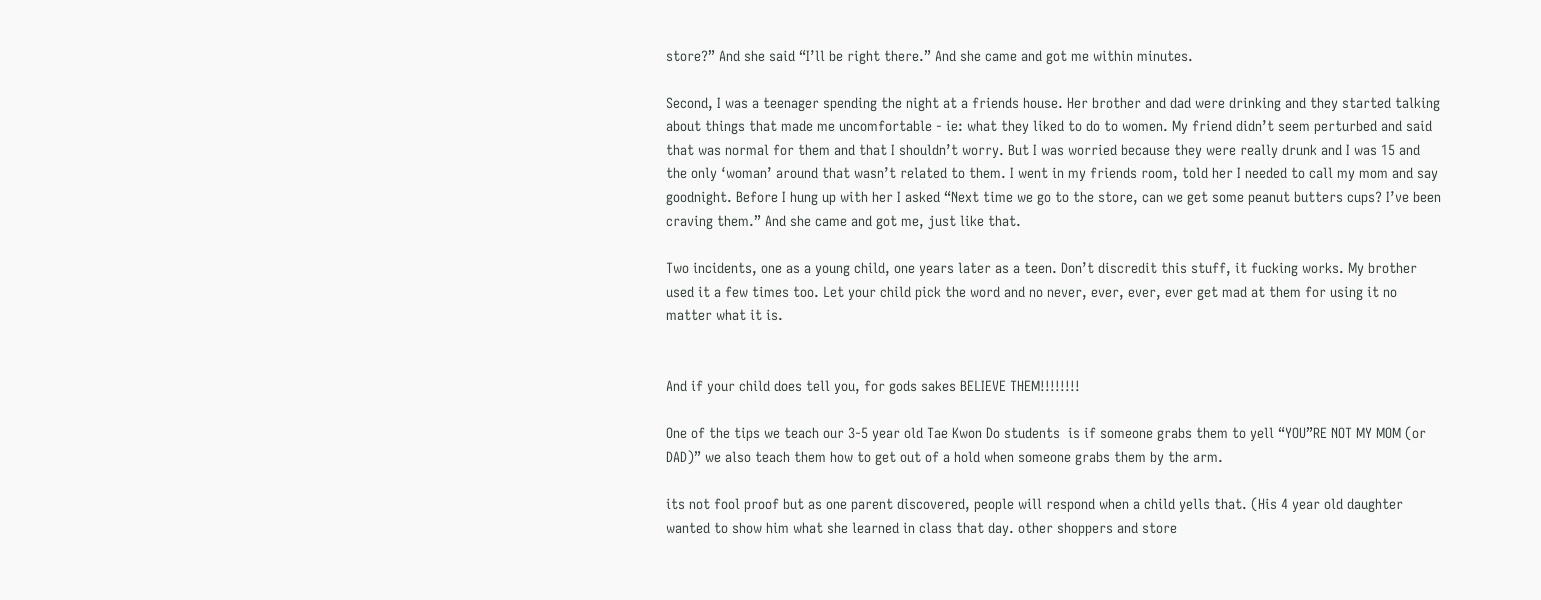store?” And she said “I’ll be right there.” And she came and got me within minutes.

Second, I was a teenager spending the night at a friends house. Her brother and dad were drinking and they started talking about things that made me uncomfortable - ie: what they liked to do to women. My friend didn’t seem perturbed and said that was normal for them and that I shouldn’t worry. But I was worried because they were really drunk and I was 15 and the only ‘woman’ around that wasn’t related to them. I went in my friends room, told her I needed to call my mom and say goodnight. Before I hung up with her I asked “Next time we go to the store, can we get some peanut butters cups? I’ve been craving them.” And she came and got me, just like that.

Two incidents, one as a young child, one years later as a teen. Don’t discredit this stuff, it fucking works. My brother used it a few times too. Let your child pick the word and no never, ever, ever, ever get mad at them for using it no matter what it is.


And if your child does tell you, for gods sakes BELIEVE THEM!!!!!!!!

One of the tips we teach our 3-5 year old Tae Kwon Do students  is if someone grabs them to yell “YOU”RE NOT MY MOM (or DAD)” we also teach them how to get out of a hold when someone grabs them by the arm.

its not fool proof but as one parent discovered, people will respond when a child yells that. (His 4 year old daughter wanted to show him what she learned in class that day. other shoppers and store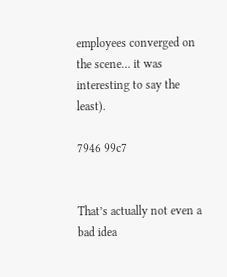employees converged on the scene… it was interesting to say the least).

7946 99c7


That’s actually not even a bad idea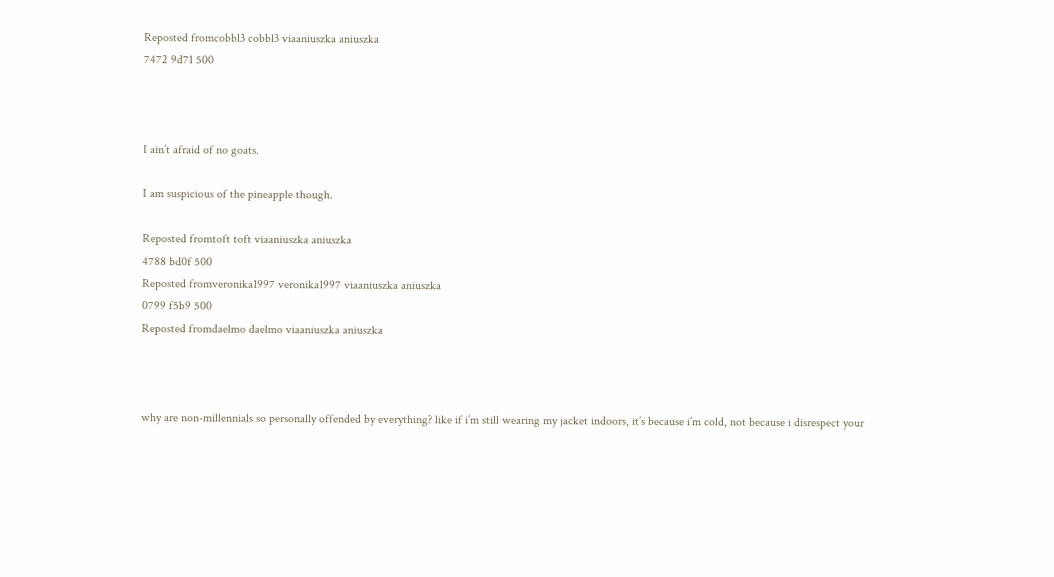Reposted fromcobbl3 cobbl3 viaaniuszka aniuszka
7472 9d71 500



I ain’t afraid of no goats.

I am suspicious of the pineapple though.

Reposted fromtoft toft viaaniuszka aniuszka
4788 bd0f 500
Reposted fromveronika1997 veronika1997 viaaniuszka aniuszka
0799 f5b9 500
Reposted fromdaelmo daelmo viaaniuszka aniuszka



why are non-millennials so personally offended by everything? like if i’m still wearing my jacket indoors, it’s because i’m cold, not because i disrespect your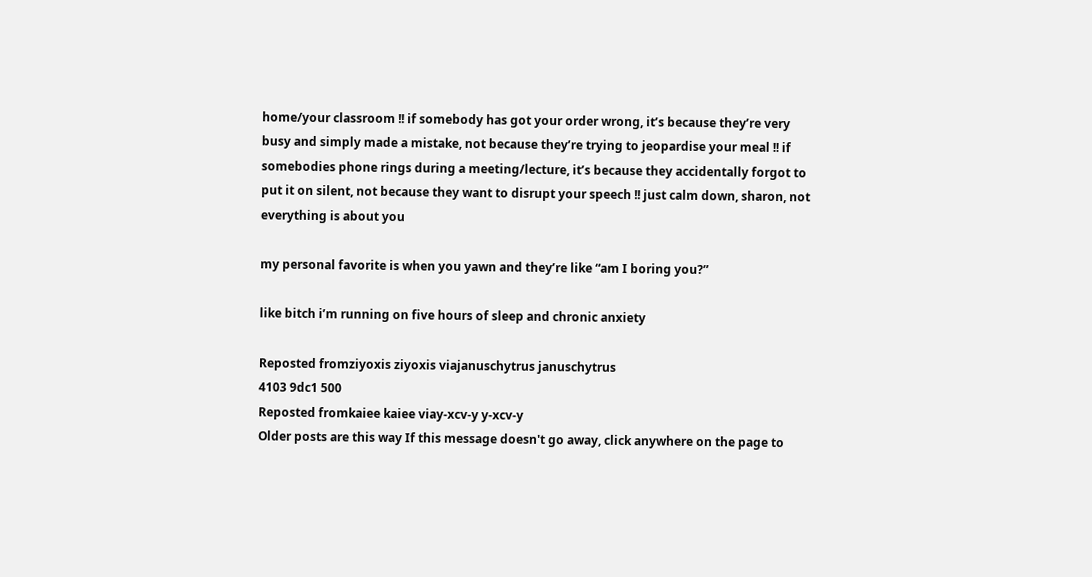home/your classroom !! if somebody has got your order wrong, it’s because they’re very busy and simply made a mistake, not because they’re trying to jeopardise your meal !! if somebodies phone rings during a meeting/lecture, it’s because they accidentally forgot to put it on silent, not because they want to disrupt your speech !! just calm down, sharon, not everything is about you

my personal favorite is when you yawn and they’re like “am I boring you?”

like bitch i’m running on five hours of sleep and chronic anxiety

Reposted fromziyoxis ziyoxis viajanuschytrus januschytrus
4103 9dc1 500
Reposted fromkaiee kaiee viay-xcv-y y-xcv-y
Older posts are this way If this message doesn't go away, click anywhere on the page to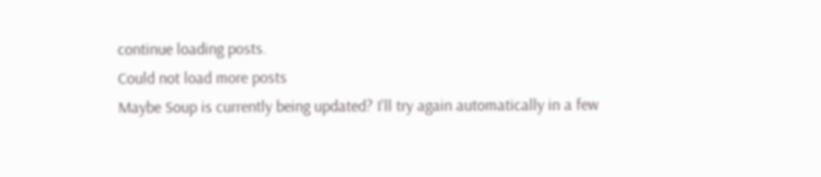continue loading posts.
Could not load more posts
Maybe Soup is currently being updated? I'll try again automatically in a few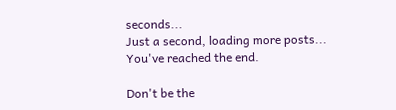seconds...
Just a second, loading more posts...
You've reached the end.

Don't be the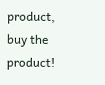product, buy the product!